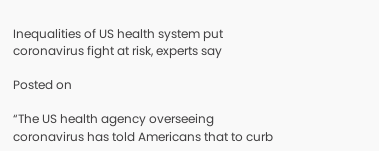Inequalities of US health system put coronavirus fight at risk, experts say

Posted on

“The US health agency overseeing coronavirus has told Americans that to curb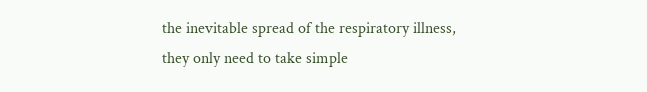the inevitable spread of the respiratory illness, they only need to take simple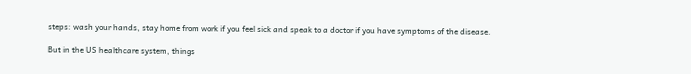steps: wash your hands, stay home from work if you feel sick and speak to a doctor if you have symptoms of the disease.

But in the US healthcare system, things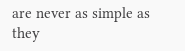are never as simple as they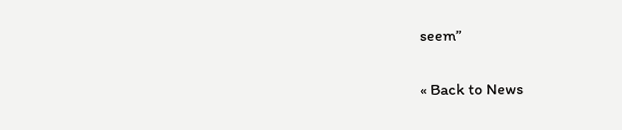seem”

« Back to News